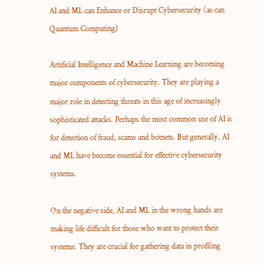AI and ML can Enhance or Disrupt Cybersecurity (as can Quantum Computing)

Artificial Intelligence and Machine Learning are becoming major components of cybersecurity. They are playing a major role in detecting threats in this age of increasingly sophisticated attacks. Perhaps the most common use of AI is for detection of fraud, scams and botnets. But generally, AI and ML have become essential for effective cybersecurity systems.

On the negative side, AI and ML in the wrong hands are making life difficult for those who want to protect their systems. They are crucial for gathering data in profiling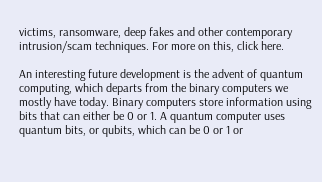victims, ransomware, deep fakes and other contemporary intrusion/scam techniques. For more on this, click here.

An interesting future development is the advent of quantum computing, which departs from the binary computers we mostly have today. Binary computers store information using bits that can either be 0 or 1. A quantum computer uses quantum bits, or qubits, which can be 0 or 1 or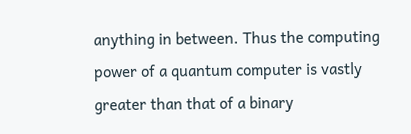anything in between. Thus the computing power of a quantum computer is vastly greater than that of a binary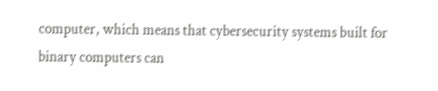computer, which means that cybersecurity systems built for binary computers can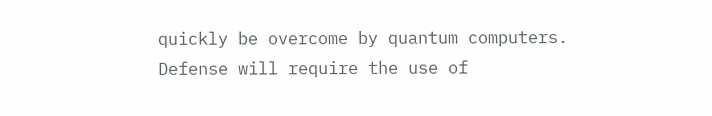quickly be overcome by quantum computers. Defense will require the use of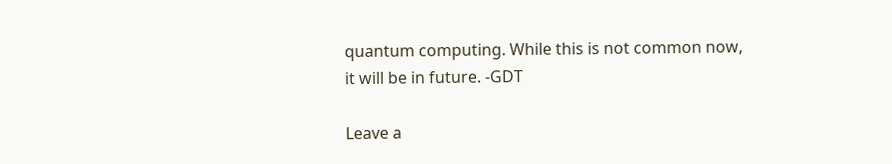quantum computing. While this is not common now, it will be in future. -GDT

Leave a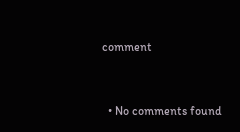comment


  • No comments found